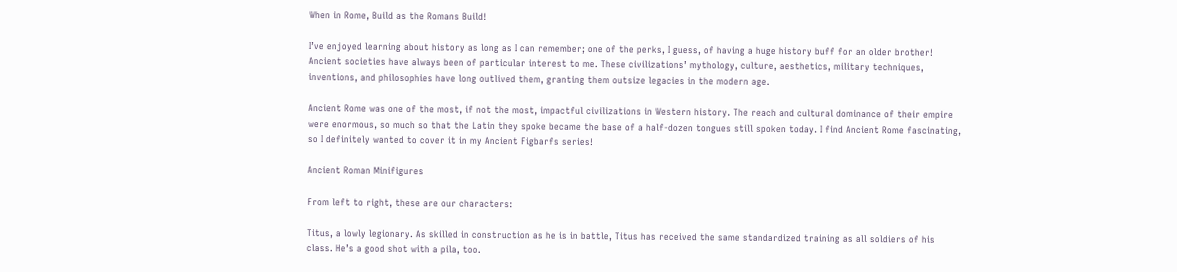When in Rome, Build as the Romans Build!

I’ve enjoyed learning about history as long as I can remember; one of the perks, I guess, of having a huge history buff for an older brother! Ancient societies have always been of particular interest to me. These civilizations’ mythology, culture, aesthetics, military techniques, inventions, and philosophies have long outlived them, granting them outsize legacies in the modern age.

Ancient Rome was one of the most, if not the most, impactful civilizations in Western history. The reach and cultural dominance of their empire were enormous, so much so that the Latin they spoke became the base of a half-dozen tongues still spoken today. I find Ancient Rome fascinating, so I definitely wanted to cover it in my Ancient Figbarfs series!

Ancient Roman Minifigures

From left to right, these are our characters:

Titus, a lowly legionary. As skilled in construction as he is in battle, Titus has received the same standardized training as all soldiers of his class. He’s a good shot with a pila, too.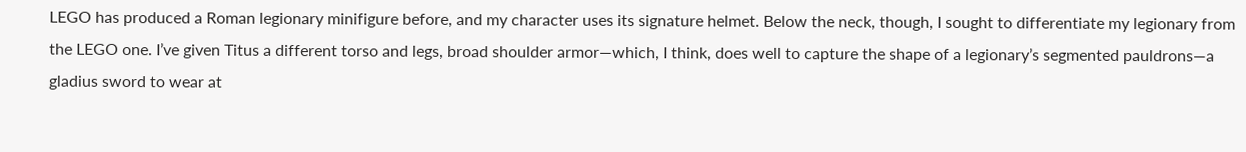LEGO has produced a Roman legionary minifigure before, and my character uses its signature helmet. Below the neck, though, I sought to differentiate my legionary from the LEGO one. I’ve given Titus a different torso and legs, broad shoulder armor—which, I think, does well to capture the shape of a legionary’s segmented pauldrons—a gladius sword to wear at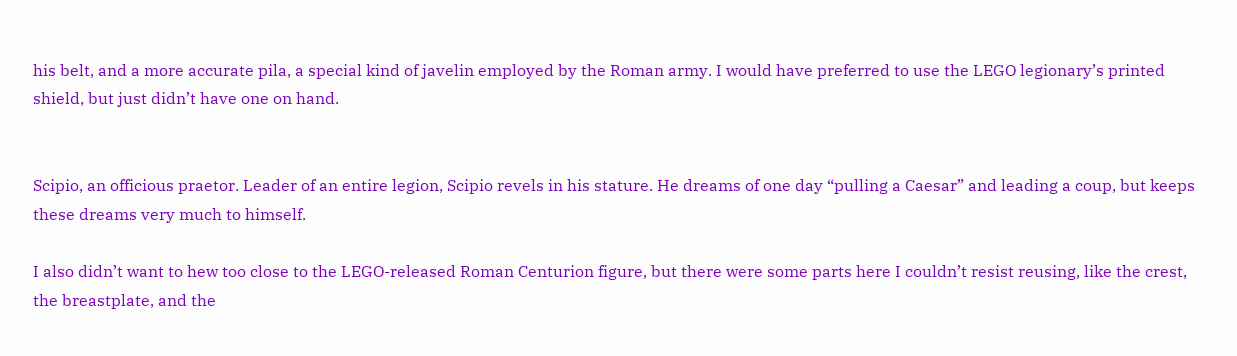his belt, and a more accurate pila, a special kind of javelin employed by the Roman army. I would have preferred to use the LEGO legionary’s printed shield, but just didn’t have one on hand.


Scipio, an officious praetor. Leader of an entire legion, Scipio revels in his stature. He dreams of one day “pulling a Caesar” and leading a coup, but keeps these dreams very much to himself.

I also didn’t want to hew too close to the LEGO-released Roman Centurion figure, but there were some parts here I couldn’t resist reusing, like the crest, the breastplate, and the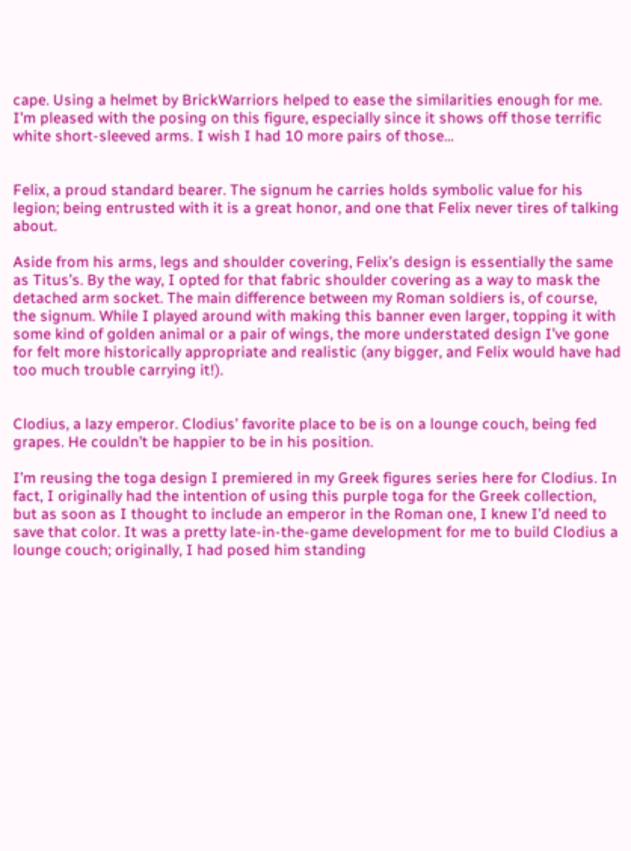cape. Using a helmet by BrickWarriors helped to ease the similarities enough for me. I’m pleased with the posing on this figure, especially since it shows off those terrific white short-sleeved arms. I wish I had 10 more pairs of those…


Felix, a proud standard bearer. The signum he carries holds symbolic value for his legion; being entrusted with it is a great honor, and one that Felix never tires of talking about.

Aside from his arms, legs and shoulder covering, Felix’s design is essentially the same as Titus’s. By the way, I opted for that fabric shoulder covering as a way to mask the detached arm socket. The main difference between my Roman soldiers is, of course, the signum. While I played around with making this banner even larger, topping it with some kind of golden animal or a pair of wings, the more understated design I’ve gone for felt more historically appropriate and realistic (any bigger, and Felix would have had too much trouble carrying it!).


Clodius, a lazy emperor. Clodius’ favorite place to be is on a lounge couch, being fed grapes. He couldn’t be happier to be in his position.

I’m reusing the toga design I premiered in my Greek figures series here for Clodius. In fact, I originally had the intention of using this purple toga for the Greek collection, but as soon as I thought to include an emperor in the Roman one, I knew I’d need to save that color. It was a pretty late-in-the-game development for me to build Clodius a lounge couch; originally, I had posed him standing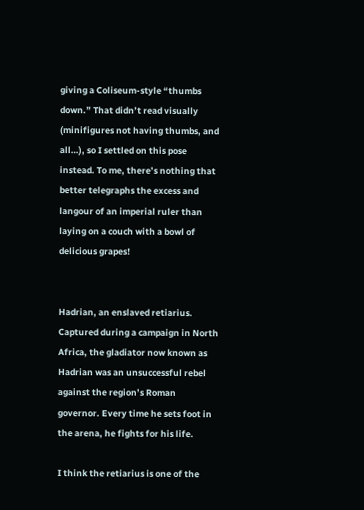giving a Coliseum-style “thumbs down.” That didn’t read visually (minifigures not having thumbs, and all…), so I settled on this pose instead. To me, there’s nothing that better telegraphs the excess and langour of an imperial ruler than laying on a couch with a bowl of delicious grapes!


Hadrian, an enslaved retiarius. Captured during a campaign in North Africa, the gladiator now known as Hadrian was an unsuccessful rebel against the region’s Roman governor. Every time he sets foot in the arena, he fights for his life.

I think the retiarius is one of the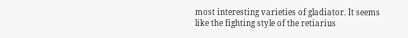most interesting varieties of gladiator. It seems like the fighting style of the retiarius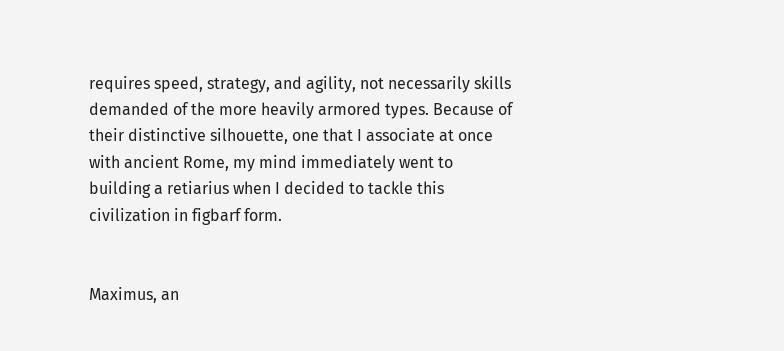requires speed, strategy, and agility, not necessarily skills demanded of the more heavily armored types. Because of their distinctive silhouette, one that I associate at once with ancient Rome, my mind immediately went to building a retiarius when I decided to tackle this civilization in figbarf form.


Maximus, an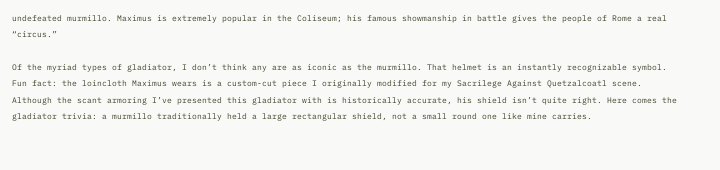undefeated murmillo. Maximus is extremely popular in the Coliseum; his famous showmanship in battle gives the people of Rome a real “circus.”

Of the myriad types of gladiator, I don’t think any are as iconic as the murmillo. That helmet is an instantly recognizable symbol. Fun fact: the loincloth Maximus wears is a custom-cut piece I originally modified for my Sacrilege Against Quetzalcoatl scene. Although the scant armoring I’ve presented this gladiator with is historically accurate, his shield isn’t quite right. Here comes the gladiator trivia: a murmillo traditionally held a large rectangular shield, not a small round one like mine carries.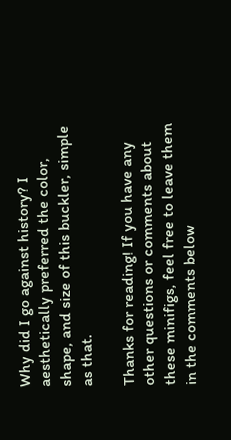Why did I go against history? I aesthetically preferred the color, shape, and size of this buckler, simple as that.

Thanks for reading! If you have any other questions or comments about these minifigs, feel free to leave them in the comments below